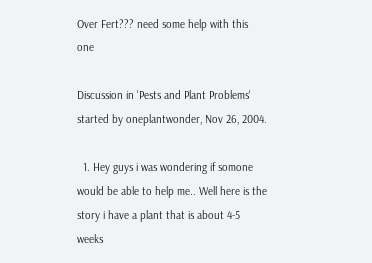Over Fert??? need some help with this one

Discussion in 'Pests and Plant Problems' started by oneplantwonder, Nov 26, 2004.

  1. Hey guys i was wondering if somone would be able to help me.. Well here is the story i have a plant that is about 4-5 weeks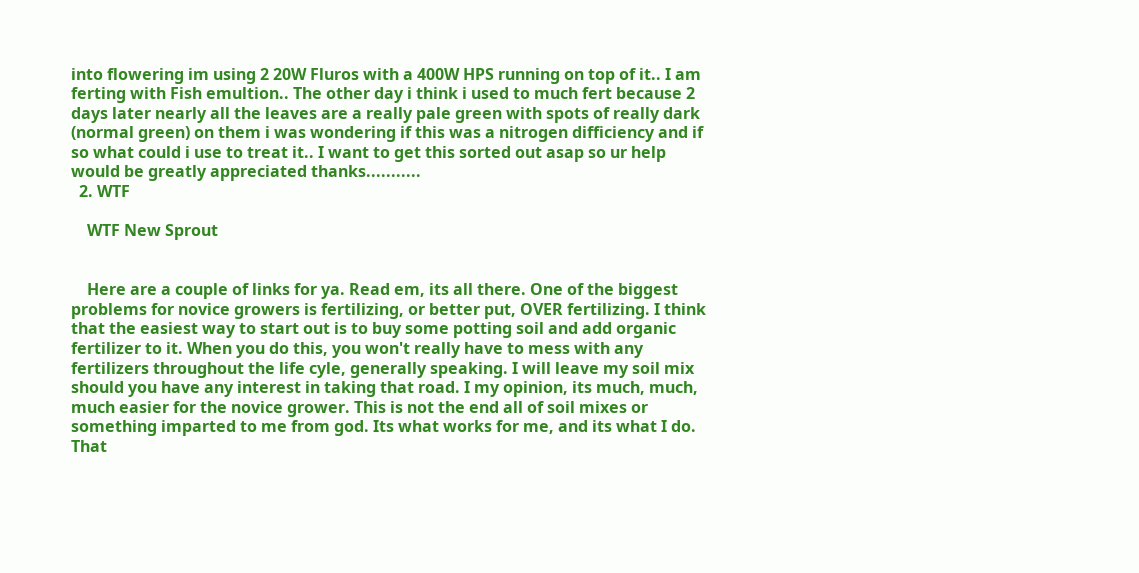into flowering im using 2 20W Fluros with a 400W HPS running on top of it.. I am ferting with Fish emultion.. The other day i think i used to much fert because 2 days later nearly all the leaves are a really pale green with spots of really dark (normal green) on them i was wondering if this was a nitrogen difficiency and if so what could i use to treat it.. I want to get this sorted out asap so ur help would be greatly appreciated thanks...........
  2. WTF

    WTF New Sprout


    Here are a couple of links for ya. Read em, its all there. One of the biggest problems for novice growers is fertilizing, or better put, OVER fertilizing. I think that the easiest way to start out is to buy some potting soil and add organic fertilizer to it. When you do this, you won't really have to mess with any fertilizers throughout the life cyle, generally speaking. I will leave my soil mix should you have any interest in taking that road. I my opinion, its much, much, much easier for the novice grower. This is not the end all of soil mixes or something imparted to me from god. Its what works for me, and its what I do. That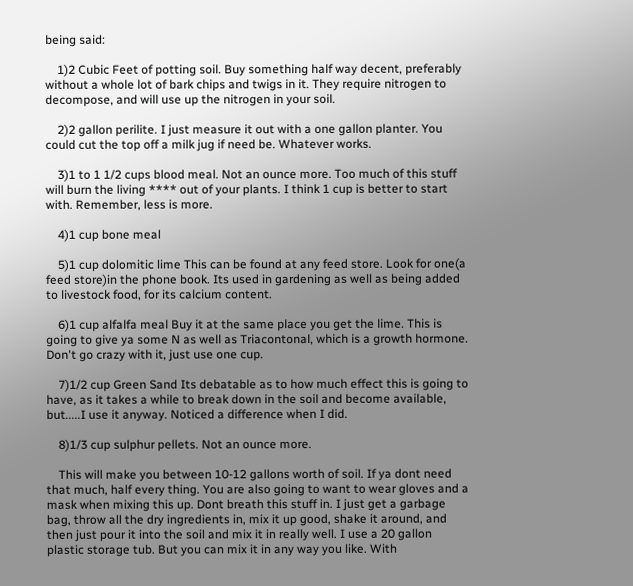being said:

    1)2 Cubic Feet of potting soil. Buy something half way decent, preferably without a whole lot of bark chips and twigs in it. They require nitrogen to decompose, and will use up the nitrogen in your soil.

    2)2 gallon perilite. I just measure it out with a one gallon planter. You could cut the top off a milk jug if need be. Whatever works.

    3)1 to 1 1/2 cups blood meal. Not an ounce more. Too much of this stuff will burn the living **** out of your plants. I think 1 cup is better to start with. Remember, less is more.

    4)1 cup bone meal

    5)1 cup dolomitic lime This can be found at any feed store. Look for one(a feed store)in the phone book. Its used in gardening as well as being added to livestock food, for its calcium content.

    6)1 cup alfalfa meal Buy it at the same place you get the lime. This is going to give ya some N as well as Triacontonal, which is a growth hormone. Don't go crazy with it, just use one cup.

    7)1/2 cup Green Sand Its debatable as to how much effect this is going to have, as it takes a while to break down in the soil and become available, but.....I use it anyway. Noticed a difference when I did.

    8)1/3 cup sulphur pellets. Not an ounce more.

    This will make you between 10-12 gallons worth of soil. If ya dont need that much, half every thing. You are also going to want to wear gloves and a mask when mixing this up. Dont breath this stuff in. I just get a garbage bag, throw all the dry ingredients in, mix it up good, shake it around, and then just pour it into the soil and mix it in really well. I use a 20 gallon plastic storage tub. But you can mix it in any way you like. With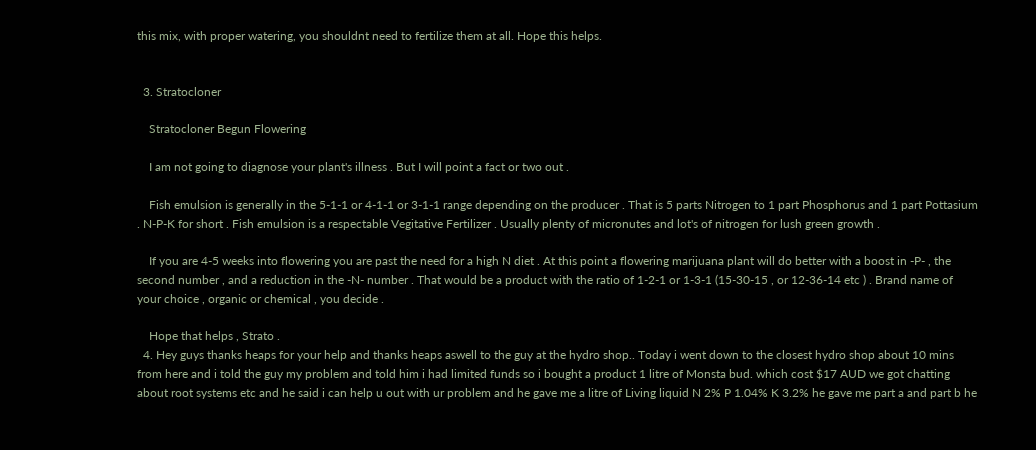this mix, with proper watering, you shouldnt need to fertilize them at all. Hope this helps.


  3. Stratocloner

    Stratocloner Begun Flowering

    I am not going to diagnose your plant's illness . But I will point a fact or two out .

    Fish emulsion is generally in the 5-1-1 or 4-1-1 or 3-1-1 range depending on the producer . That is 5 parts Nitrogen to 1 part Phosphorus and 1 part Pottasium . N-P-K for short . Fish emulsion is a respectable Vegitative Fertilizer . Usually plenty of micronutes and lot's of nitrogen for lush green growth .

    If you are 4-5 weeks into flowering you are past the need for a high N diet . At this point a flowering marijuana plant will do better with a boost in -P- , the second number , and a reduction in the -N- number . That would be a product with the ratio of 1-2-1 or 1-3-1 (15-30-15 , or 12-36-14 etc ) . Brand name of your choice , organic or chemical , you decide .

    Hope that helps , Strato .
  4. Hey guys thanks heaps for your help and thanks heaps aswell to the guy at the hydro shop.. Today i went down to the closest hydro shop about 10 mins from here and i told the guy my problem and told him i had limited funds so i bought a product 1 litre of Monsta bud. which cost $17 AUD we got chatting about root systems etc and he said i can help u out with ur problem and he gave me a litre of Living liquid N 2% P 1.04% K 3.2% he gave me part a and part b he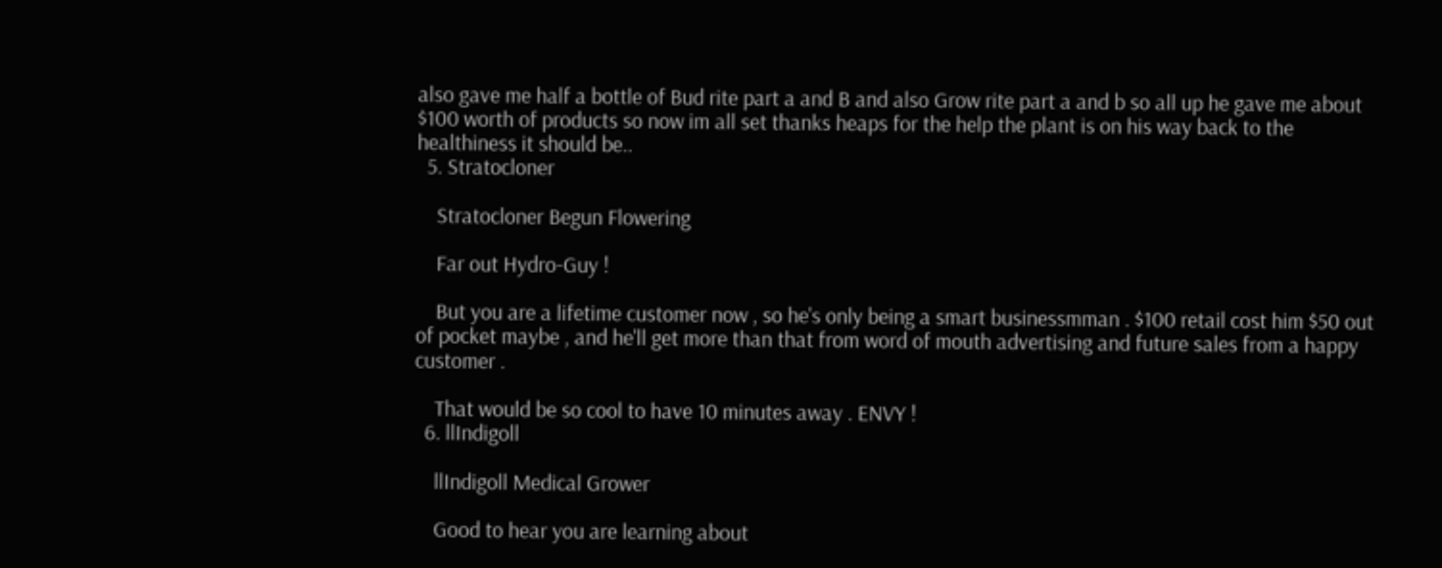also gave me half a bottle of Bud rite part a and B and also Grow rite part a and b so all up he gave me about $100 worth of products so now im all set thanks heaps for the help the plant is on his way back to the healthiness it should be..
  5. Stratocloner

    Stratocloner Begun Flowering

    Far out Hydro-Guy !

    But you are a lifetime customer now , so he's only being a smart businessmman . $100 retail cost him $50 out of pocket maybe , and he'll get more than that from word of mouth advertising and future sales from a happy customer .

    That would be so cool to have 10 minutes away . ENVY !
  6. llIndigoll

    llIndigoll Medical Grower

    Good to hear you are learning about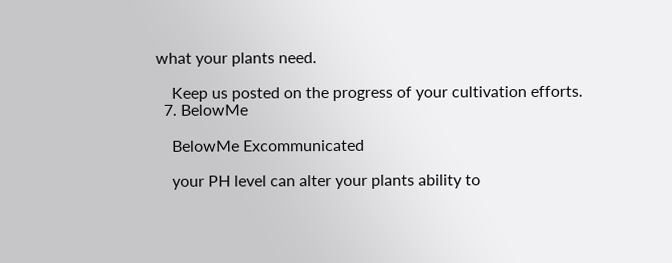what your plants need.

    Keep us posted on the progress of your cultivation efforts.
  7. BelowMe

    BelowMe Excommunicated

    your PH level can alter your plants ability to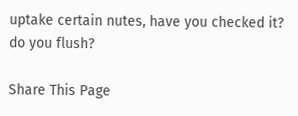uptake certain nutes, have you checked it? do you flush?

Share This Page